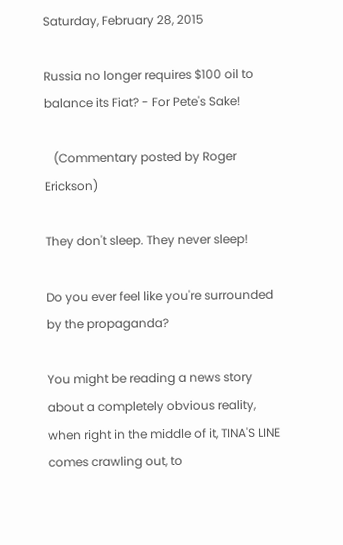Saturday, February 28, 2015

Russia no longer requires $100 oil to balance its Fiat? - For Pete's Sake!

   (Commentary posted by Roger Erickson)

They don't sleep. They never sleep!

Do you ever feel like you're surrounded by the propaganda?

You might be reading a news story about a completely obvious reality, when right in the middle of it, TINA'S LINE comes crawling out, to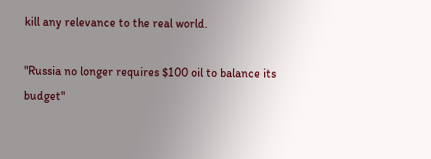kill any relevance to the real world.

"Russia no longer requires $100 oil to balance its budget"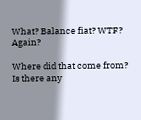What? Balance fiat? WTF? Again?

Where did that come from? Is there any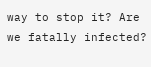way to stop it? Are we fatally infected?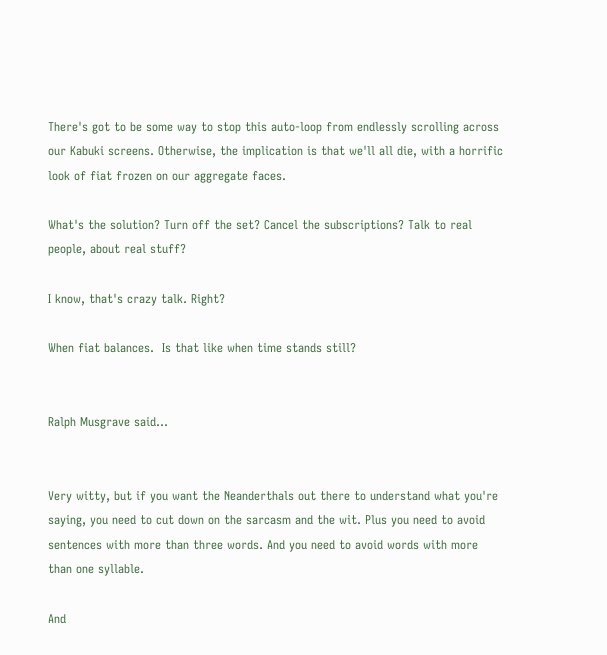There's got to be some way to stop this auto-loop from endlessly scrolling across our Kabuki screens. Otherwise, the implication is that we'll all die, with a horrific look of fiat frozen on our aggregate faces.

What's the solution? Turn off the set? Cancel the subscriptions? Talk to real people, about real stuff?

I know, that's crazy talk. Right?

When fiat balances.  Is that like when time stands still?


Ralph Musgrave said...


Very witty, but if you want the Neanderthals out there to understand what you're saying, you need to cut down on the sarcasm and the wit. Plus you need to avoid sentences with more than three words. And you need to avoid words with more than one syllable.

And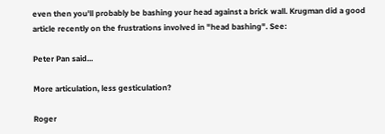even then you'll probably be bashing your head against a brick wall. Krugman did a good article recently on the frustrations involved in "head bashing". See:

Peter Pan said...

More articulation, less gesticulation?

Roger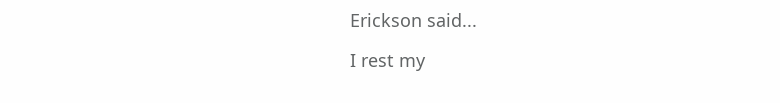Erickson said...

I rest my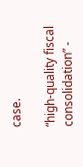case.

“high-quality fiscal consolidation” -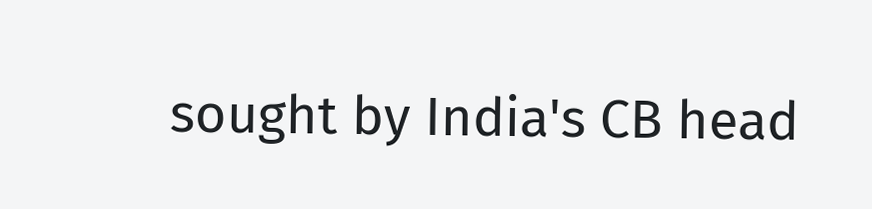sought by India's CB head